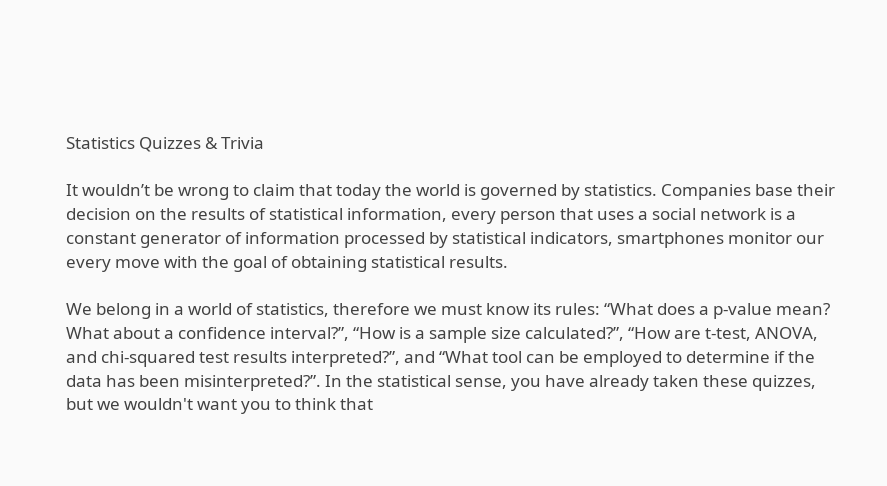Statistics Quizzes & Trivia

It wouldn’t be wrong to claim that today the world is governed by statistics. Companies base their decision on the results of statistical information, every person that uses a social network is a constant generator of information processed by statistical indicators, smartphones monitor our every move with the goal of obtaining statistical results.

We belong in a world of statistics, therefore we must know its rules: “What does a p-value mean? What about a confidence interval?”, “How is a sample size calculated?”, “How are t-test, ANOVA, and chi-squared test results interpreted?”, and “What tool can be employed to determine if the data has been misinterpreted?”. In the statistical sense, you have already taken these quizzes, but we wouldn't want you to think that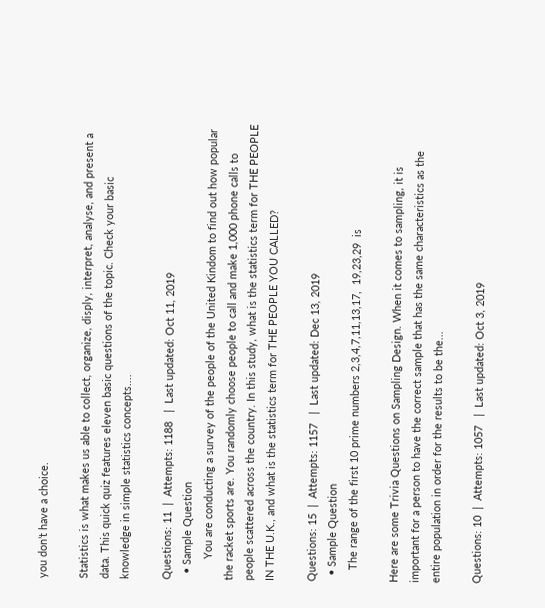you don’t have a choice.

Statistics is what makes us able to collect, organize, disply, interpret, analyse, and present a data. This quick quiz features eleven basic questions of the topic. Check your basic knowledge in simple statistics concepts....

Questions: 11  |  Attempts: 1188   |  Last updated: Oct 11, 2019
  • Sample Question
       You are conducting a survey of the people of the United Kindom to find out how popular the racket sports are. You randomly choose people to call and make 1,000 phone calls to people scattered across the country. In this study, what is the statistics term for THE PEOPLE IN THE U.K., and what is the statistics term for THE PEOPLE YOU CALLED?

Questions: 15  |  Attempts: 1157   |  Last updated: Dec 13, 2019
  • Sample Question
    The range of the first 10 prime numbers 2,3,4,7,11,13,17,  19,23,29  is

Here are some Trivia Questions on Sampling Design. When it comes to sampling, it is important for a person to have the correct sample that has the same characteristics as the entire population in order for the results to be the...

Questions: 10  |  Attempts: 1057   |  Last updated: Oct 3, 2019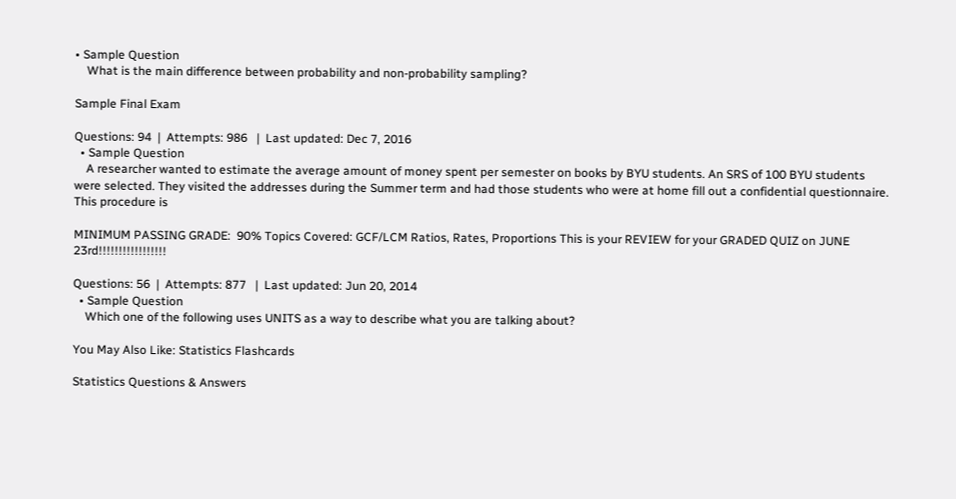• Sample Question
    What is the main difference between probability and non-probability sampling?

Sample Final Exam

Questions: 94  |  Attempts: 986   |  Last updated: Dec 7, 2016
  • Sample Question
    A researcher wanted to estimate the average amount of money spent per semester on books by BYU students. An SRS of 100 BYU students were selected. They visited the addresses during the Summer term and had those students who were at home fill out a confidential questionnaire. This procedure is

MINIMUM PASSING GRADE:  90% Topics Covered: GCF/LCM Ratios, Rates, Proportions This is your REVIEW for your GRADED QUIZ on JUNE 23rd!!!!!!!!!!!!!!!!!

Questions: 56  |  Attempts: 877   |  Last updated: Jun 20, 2014
  • Sample Question
    Which one of the following uses UNITS as a way to describe what you are talking about?

You May Also Like: Statistics Flashcards

Statistics Questions & Answers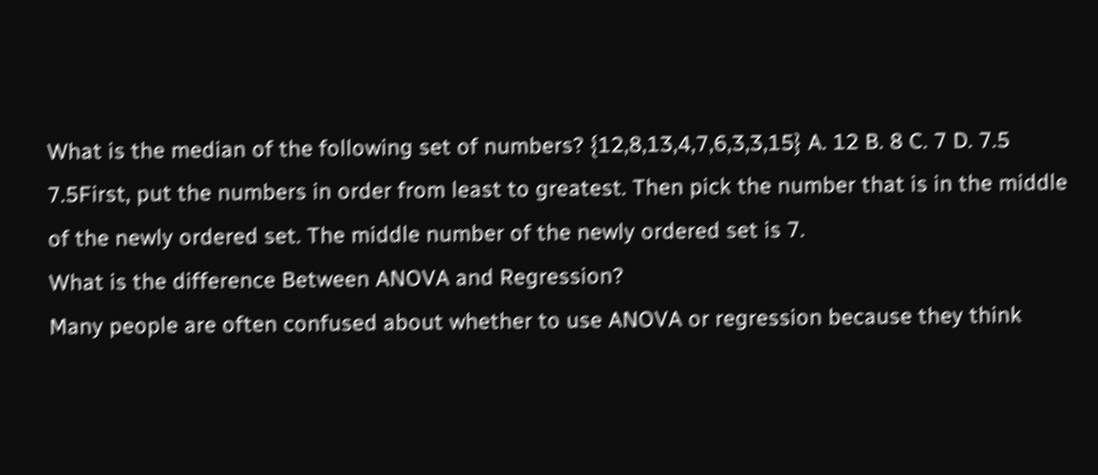What is the median of the following set of numbers? {12,8,13,4,7,6,3,3,15} A. 12 B. 8 C. 7 D. 7.5
7.5First, put the numbers in order from least to greatest. Then pick the number that is in the middle of the newly ordered set. The middle number of the newly ordered set is 7.
What is the difference Between ANOVA and Regression?
Many people are often confused about whether to use ANOVA or regression because they think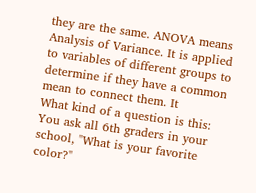they are the same. ANOVA means Analysis of Variance. It is applied to variables of different groups to determine if they have a common mean to connect them. It
What kind of a question is this: You ask all 6th graders in your school, "What is your favorite color?"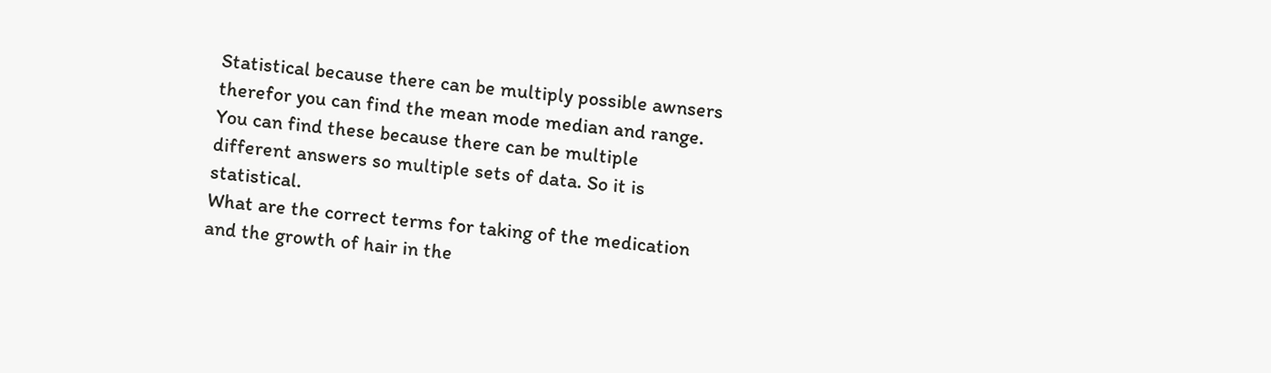Statistical because there can be multiply possible awnsers therefor you can find the mean mode median and range. You can find these because there can be multiple different answers so multiple sets of data. So it is statistical.
What are the correct terms for taking of the medication and the growth of hair in the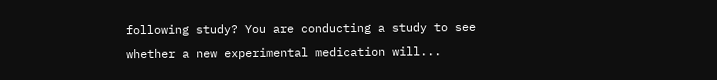following study? You are conducting a study to see whether a new experimental medication will...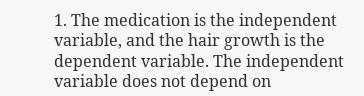1. The medication is the independent variable, and the hair growth is the dependent variable. The independent variable does not depend on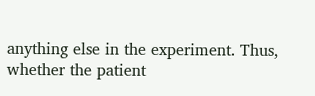anything else in the experiment. Thus, whether the patient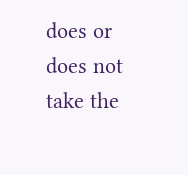does or does not take the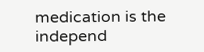medication is the independ